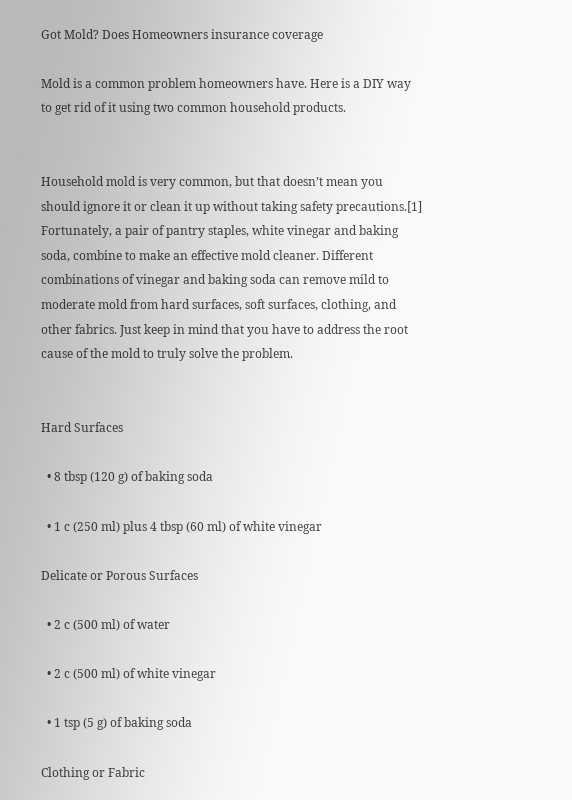Got Mold? Does Homeowners insurance coverage

Mold is a common problem homeowners have. Here is a DIY way to get rid of it using two common household products.


Household mold is very common, but that doesn’t mean you should ignore it or clean it up without taking safety precautions.[1] Fortunately, a pair of pantry staples, white vinegar and baking soda, combine to make an effective mold cleaner. Different combinations of vinegar and baking soda can remove mild to moderate mold from hard surfaces, soft surfaces, clothing, and other fabrics. Just keep in mind that you have to address the root cause of the mold to truly solve the problem.


Hard Surfaces

  • 8 tbsp (120 g) of baking soda

  • 1 c (250 ml) plus 4 tbsp (60 ml) of white vinegar

Delicate or Porous Surfaces

  • 2 c (500 ml) of water

  • 2 c (500 ml) of white vinegar

  • 1 tsp (5 g) of baking soda

Clothing or Fabric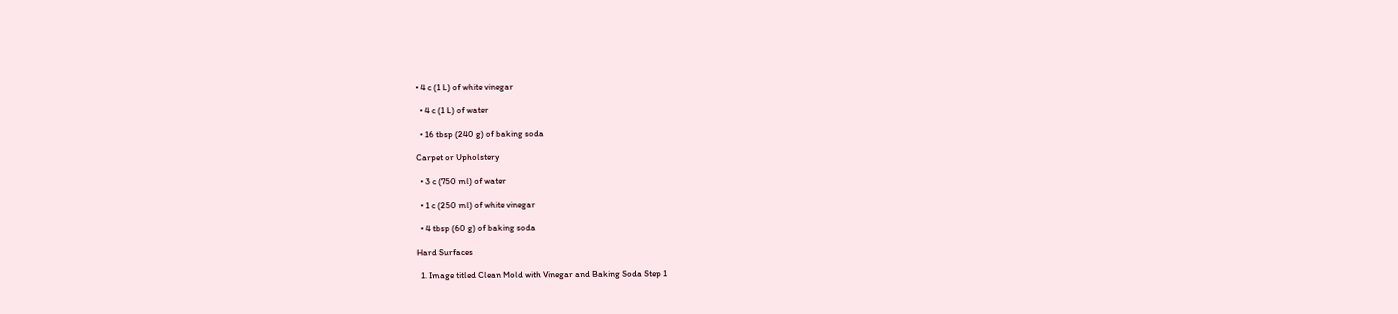• 4 c (1 L) of white vinegar

  • 4 c (1 L) of water

  • 16 tbsp (240 g) of baking soda

Carpet or Upholstery

  • 3 c (750 ml) of water

  • 1 c (250 ml) of white vinegar

  • 4 tbsp (60 g) of baking soda

Hard Surfaces

  1. Image titled Clean Mold with Vinegar and Baking Soda Step 1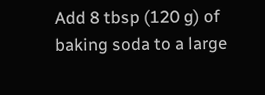Add 8 tbsp (120 g) of baking soda to a large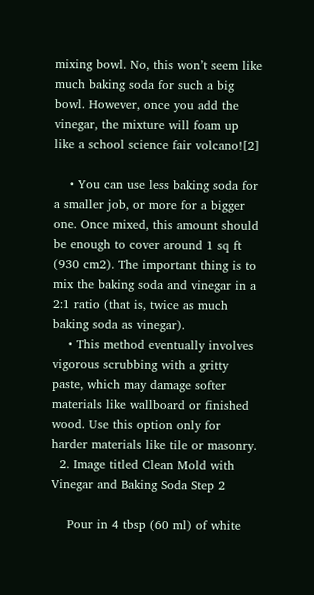mixing bowl. No, this won’t seem like much baking soda for such a big bowl. However, once you add the vinegar, the mixture will foam up like a school science fair volcano![2]

    • You can use less baking soda for a smaller job, or more for a bigger one. Once mixed, this amount should be enough to cover around 1 sq ft (930 cm2). The important thing is to mix the baking soda and vinegar in a 2:1 ratio (that is, twice as much baking soda as vinegar).
    • This method eventually involves vigorous scrubbing with a gritty paste, which may damage softer materials like wallboard or finished wood. Use this option only for harder materials like tile or masonry.
  2. Image titled Clean Mold with Vinegar and Baking Soda Step 2

    Pour in 4 tbsp (60 ml) of white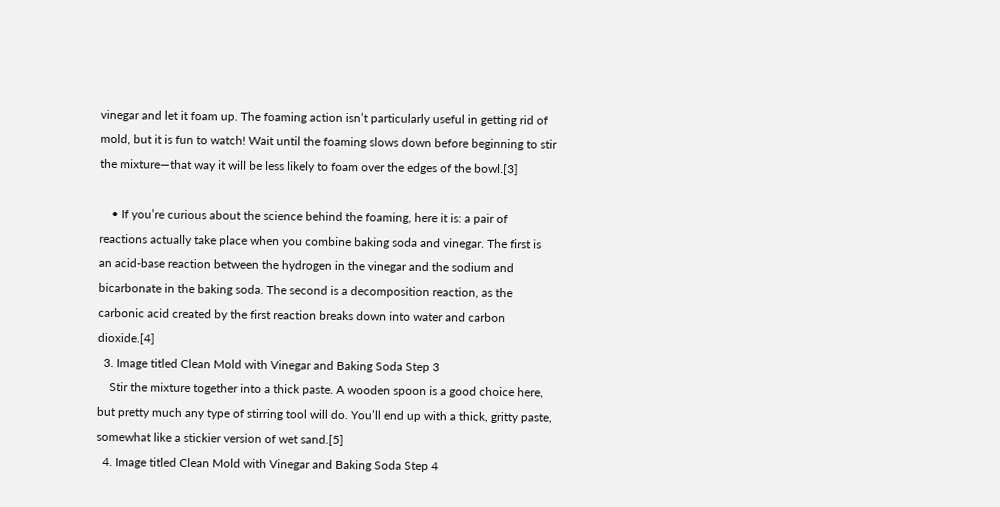vinegar and let it foam up. The foaming action isn’t particularly useful in getting rid of mold, but it is fun to watch! Wait until the foaming slows down before beginning to stir the mixture—that way it will be less likely to foam over the edges of the bowl.[3]

    • If you’re curious about the science behind the foaming, here it is: a pair of reactions actually take place when you combine baking soda and vinegar. The first is an acid-base reaction between the hydrogen in the vinegar and the sodium and bicarbonate in the baking soda. The second is a decomposition reaction, as the carbonic acid created by the first reaction breaks down into water and carbon dioxide.[4]
  3. Image titled Clean Mold with Vinegar and Baking Soda Step 3
    Stir the mixture together into a thick paste. A wooden spoon is a good choice here, but pretty much any type of stirring tool will do. You’ll end up with a thick, gritty paste, somewhat like a stickier version of wet sand.[5]
  4. Image titled Clean Mold with Vinegar and Baking Soda Step 4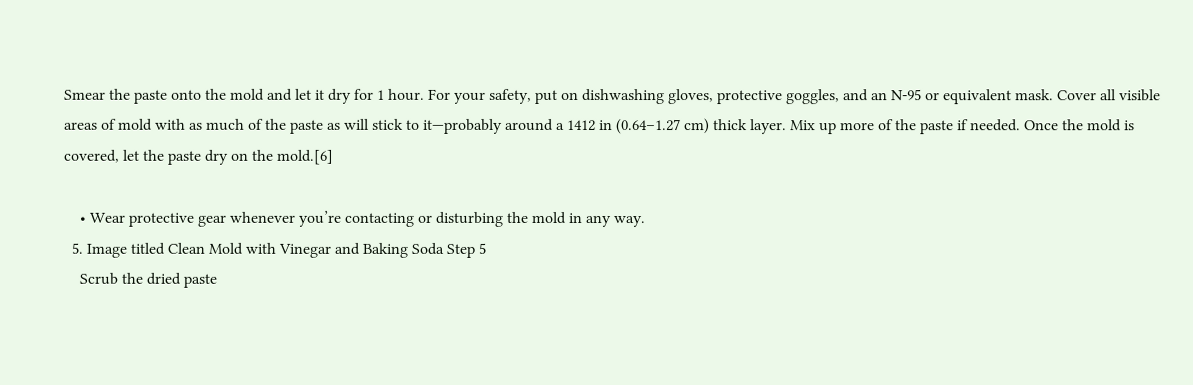Smear the paste onto the mold and let it dry for 1 hour. For your safety, put on dishwashing gloves, protective goggles, and an N-95 or equivalent mask. Cover all visible areas of mold with as much of the paste as will stick to it—probably around a 1412 in (0.64–1.27 cm) thick layer. Mix up more of the paste if needed. Once the mold is covered, let the paste dry on the mold.[6]

    • Wear protective gear whenever you’re contacting or disturbing the mold in any way.
  5. Image titled Clean Mold with Vinegar and Baking Soda Step 5
    Scrub the dried paste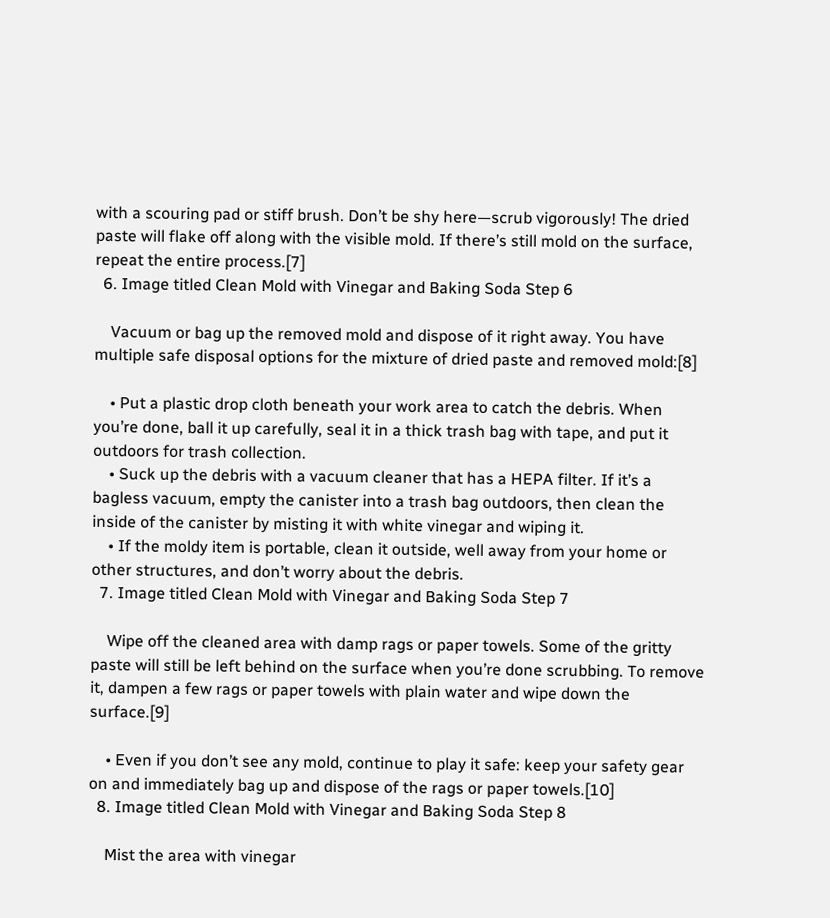with a scouring pad or stiff brush. Don’t be shy here—scrub vigorously! The dried paste will flake off along with the visible mold. If there’s still mold on the surface, repeat the entire process.[7]
  6. Image titled Clean Mold with Vinegar and Baking Soda Step 6

    Vacuum or bag up the removed mold and dispose of it right away. You have multiple safe disposal options for the mixture of dried paste and removed mold:[8]

    • Put a plastic drop cloth beneath your work area to catch the debris. When you’re done, ball it up carefully, seal it in a thick trash bag with tape, and put it outdoors for trash collection.
    • Suck up the debris with a vacuum cleaner that has a HEPA filter. If it’s a bagless vacuum, empty the canister into a trash bag outdoors, then clean the inside of the canister by misting it with white vinegar and wiping it.
    • If the moldy item is portable, clean it outside, well away from your home or other structures, and don’t worry about the debris.
  7. Image titled Clean Mold with Vinegar and Baking Soda Step 7

    Wipe off the cleaned area with damp rags or paper towels. Some of the gritty paste will still be left behind on the surface when you’re done scrubbing. To remove it, dampen a few rags or paper towels with plain water and wipe down the surface.[9]

    • Even if you don’t see any mold, continue to play it safe: keep your safety gear on and immediately bag up and dispose of the rags or paper towels.[10]
  8. Image titled Clean Mold with Vinegar and Baking Soda Step 8

    Mist the area with vinegar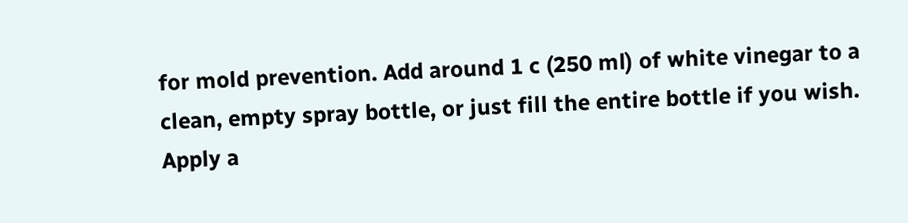for mold prevention. Add around 1 c (250 ml) of white vinegar to a clean, empty spray bottle, or just fill the entire bottle if you wish. Apply a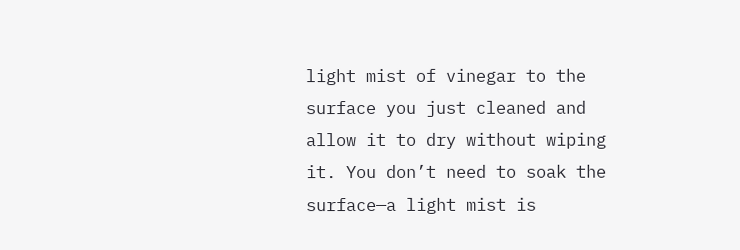light mist of vinegar to the surface you just cleaned and allow it to dry without wiping it. You don’t need to soak the surface—a light mist is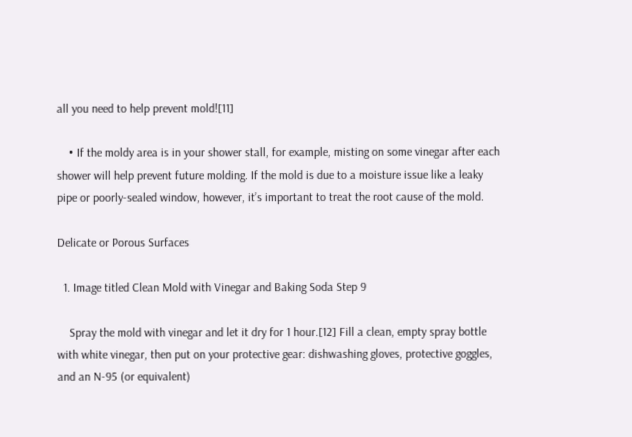all you need to help prevent mold![11]

    • If the moldy area is in your shower stall, for example, misting on some vinegar after each shower will help prevent future molding. If the mold is due to a moisture issue like a leaky pipe or poorly-sealed window, however, it’s important to treat the root cause of the mold.

Delicate or Porous Surfaces

  1. Image titled Clean Mold with Vinegar and Baking Soda Step 9

    Spray the mold with vinegar and let it dry for 1 hour.[12] Fill a clean, empty spray bottle with white vinegar, then put on your protective gear: dishwashing gloves, protective goggles, and an N-95 (or equivalent)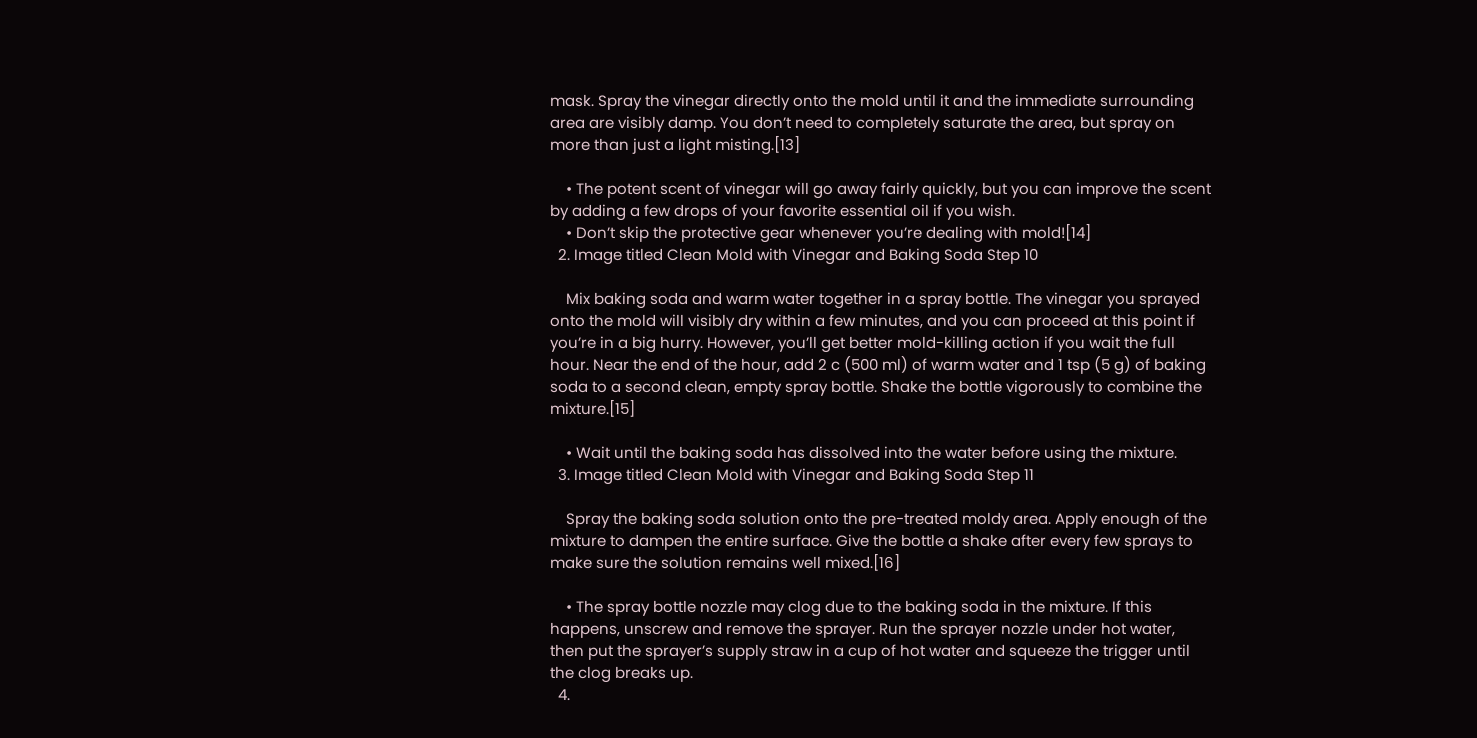mask. Spray the vinegar directly onto the mold until it and the immediate surrounding area are visibly damp. You don’t need to completely saturate the area, but spray on more than just a light misting.[13]

    • The potent scent of vinegar will go away fairly quickly, but you can improve the scent by adding a few drops of your favorite essential oil if you wish.
    • Don’t skip the protective gear whenever you’re dealing with mold![14]
  2. Image titled Clean Mold with Vinegar and Baking Soda Step 10

    Mix baking soda and warm water together in a spray bottle. The vinegar you sprayed onto the mold will visibly dry within a few minutes, and you can proceed at this point if you’re in a big hurry. However, you’ll get better mold-killing action if you wait the full hour. Near the end of the hour, add 2 c (500 ml) of warm water and 1 tsp (5 g) of baking soda to a second clean, empty spray bottle. Shake the bottle vigorously to combine the mixture.[15]

    • Wait until the baking soda has dissolved into the water before using the mixture.
  3. Image titled Clean Mold with Vinegar and Baking Soda Step 11

    Spray the baking soda solution onto the pre-treated moldy area. Apply enough of the mixture to dampen the entire surface. Give the bottle a shake after every few sprays to make sure the solution remains well mixed.[16]

    • The spray bottle nozzle may clog due to the baking soda in the mixture. If this happens, unscrew and remove the sprayer. Run the sprayer nozzle under hot water, then put the sprayer’s supply straw in a cup of hot water and squeeze the trigger until the clog breaks up.
  4.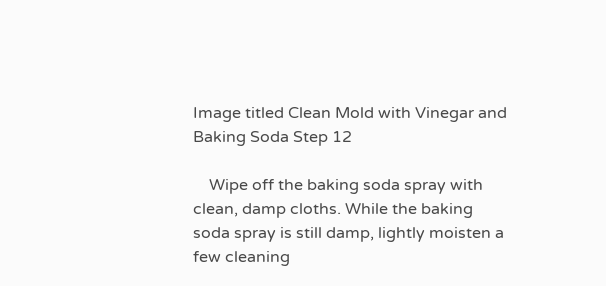Image titled Clean Mold with Vinegar and Baking Soda Step 12

    Wipe off the baking soda spray with clean, damp cloths. While the baking soda spray is still damp, lightly moisten a few cleaning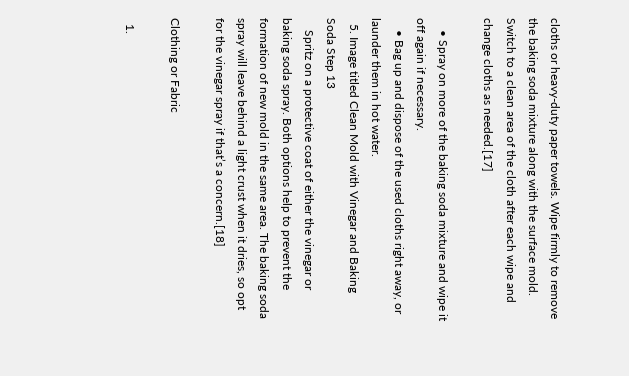cloths or heavy-duty paper towels. Wipe firmly to remove the baking soda mixture along with the surface mold. Switch to a clean area of the cloth after each wipe and change cloths as needed.[17]

    • Spray on more of the baking soda mixture and wipe it off again if necessary.
    • Bag up and dispose of the used cloths right away, or launder them in hot water.
  5. Image titled Clean Mold with Vinegar and Baking Soda Step 13
    Spritz on a protective coat of either the vinegar or baking soda spray. Both options help to prevent the formation of new mold in the same area. The baking soda spray will leave behind a light crust when it dries, so opt for the vinegar spray if that’s a concern.[18]

Clothing or Fabric

  1.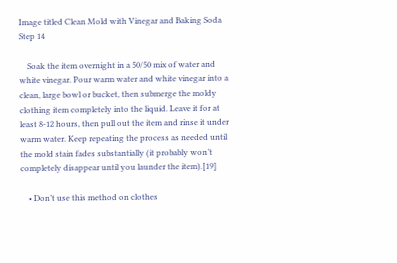Image titled Clean Mold with Vinegar and Baking Soda Step 14

    Soak the item overnight in a 50/50 mix of water and white vinegar. Pour warm water and white vinegar into a clean, large bowl or bucket, then submerge the moldy clothing item completely into the liquid. Leave it for at least 8-12 hours, then pull out the item and rinse it under warm water. Keep repeating the process as needed until the mold stain fades substantially (it probably won’t completely disappear until you launder the item).[19]

    • Don’t use this method on clothes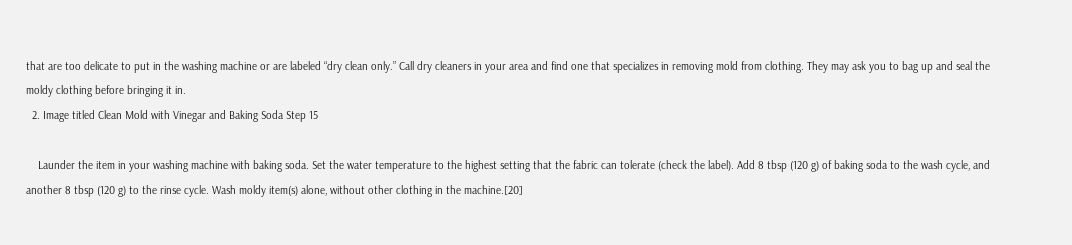that are too delicate to put in the washing machine or are labeled “dry clean only.” Call dry cleaners in your area and find one that specializes in removing mold from clothing. They may ask you to bag up and seal the moldy clothing before bringing it in.
  2. Image titled Clean Mold with Vinegar and Baking Soda Step 15

    Launder the item in your washing machine with baking soda. Set the water temperature to the highest setting that the fabric can tolerate (check the label). Add 8 tbsp (120 g) of baking soda to the wash cycle, and another 8 tbsp (120 g) to the rinse cycle. Wash moldy item(s) alone, without other clothing in the machine.[20]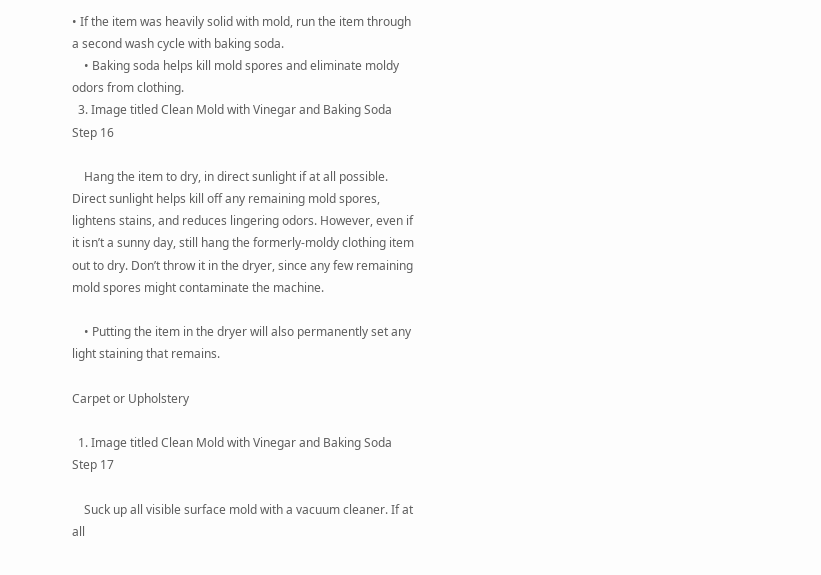• If the item was heavily solid with mold, run the item through a second wash cycle with baking soda.
    • Baking soda helps kill mold spores and eliminate moldy odors from clothing.
  3. Image titled Clean Mold with Vinegar and Baking Soda Step 16

    Hang the item to dry, in direct sunlight if at all possible. Direct sunlight helps kill off any remaining mold spores, lightens stains, and reduces lingering odors. However, even if it isn’t a sunny day, still hang the formerly-moldy clothing item out to dry. Don’t throw it in the dryer, since any few remaining mold spores might contaminate the machine.

    • Putting the item in the dryer will also permanently set any light staining that remains.

Carpet or Upholstery

  1. Image titled Clean Mold with Vinegar and Baking Soda Step 17

    Suck up all visible surface mold with a vacuum cleaner. If at all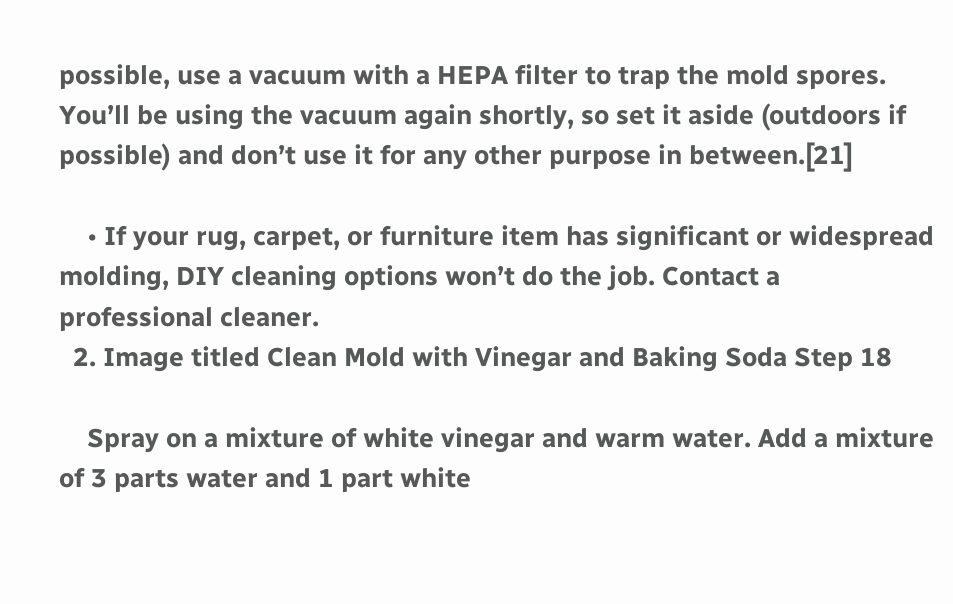possible, use a vacuum with a HEPA filter to trap the mold spores. You’ll be using the vacuum again shortly, so set it aside (outdoors if possible) and don’t use it for any other purpose in between.[21]

    • If your rug, carpet, or furniture item has significant or widespread molding, DIY cleaning options won’t do the job. Contact a professional cleaner.
  2. Image titled Clean Mold with Vinegar and Baking Soda Step 18

    Spray on a mixture of white vinegar and warm water. Add a mixture of 3 parts water and 1 part white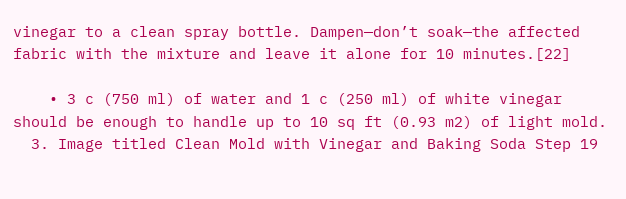vinegar to a clean spray bottle. Dampen—don’t soak—the affected fabric with the mixture and leave it alone for 10 minutes.[22]

    • 3 c (750 ml) of water and 1 c (250 ml) of white vinegar should be enough to handle up to 10 sq ft (0.93 m2) of light mold.
  3. Image titled Clean Mold with Vinegar and Baking Soda Step 19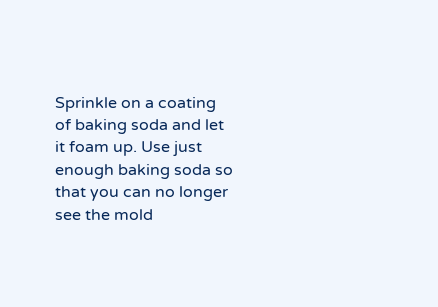Sprinkle on a coating of baking soda and let it foam up. Use just enough baking soda so that you can no longer see the mold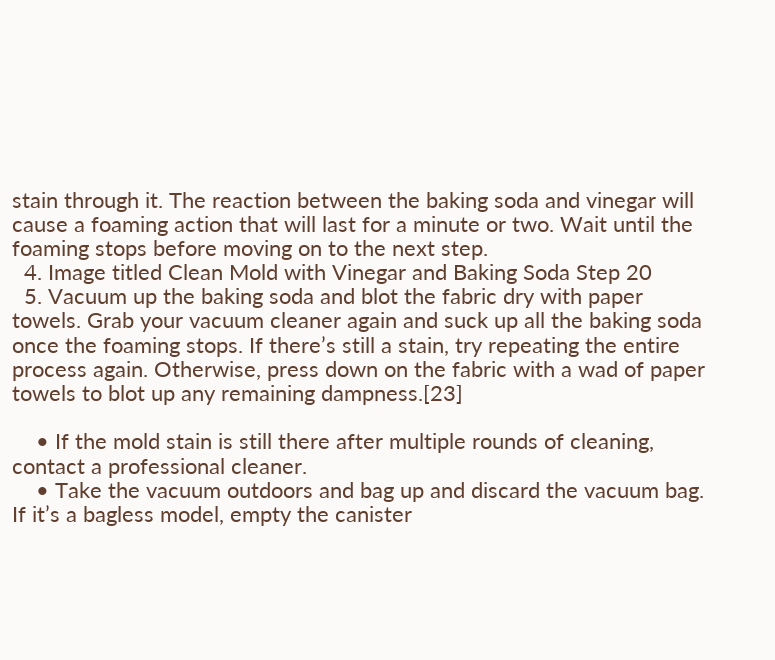stain through it. The reaction between the baking soda and vinegar will cause a foaming action that will last for a minute or two. Wait until the foaming stops before moving on to the next step.
  4. Image titled Clean Mold with Vinegar and Baking Soda Step 20
  5. Vacuum up the baking soda and blot the fabric dry with paper towels. Grab your vacuum cleaner again and suck up all the baking soda once the foaming stops. If there’s still a stain, try repeating the entire process again. Otherwise, press down on the fabric with a wad of paper towels to blot up any remaining dampness.[23]

    • If the mold stain is still there after multiple rounds of cleaning, contact a professional cleaner.
    • Take the vacuum outdoors and bag up and discard the vacuum bag. If it’s a bagless model, empty the canister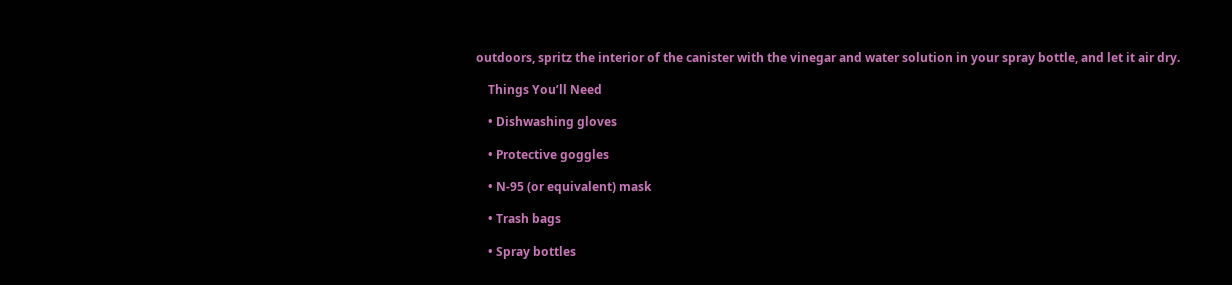outdoors, spritz the interior of the canister with the vinegar and water solution in your spray bottle, and let it air dry.

    Things You’ll Need

    • Dishwashing gloves

    • Protective goggles

    • N-95 (or equivalent) mask

    • Trash bags

    • Spray bottles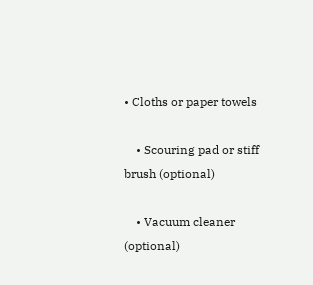• Cloths or paper towels

    • Scouring pad or stiff brush (optional)

    • Vacuum cleaner (optional)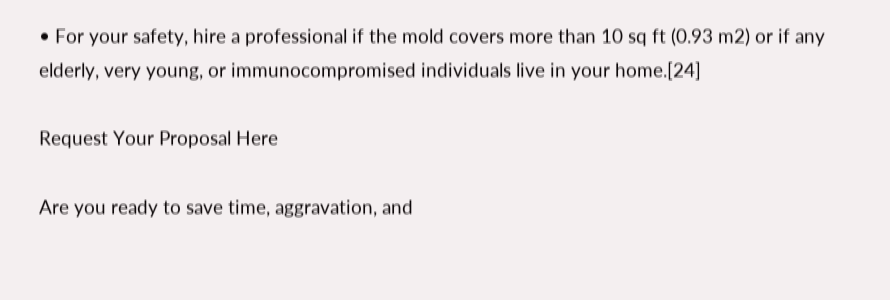• For your safety, hire a professional if the mold covers more than 10 sq ft (0.93 m2) or if any elderly, very young, or immunocompromised individuals live in your home.[24]

Request Your Proposal Here

Are you ready to save time, aggravation, and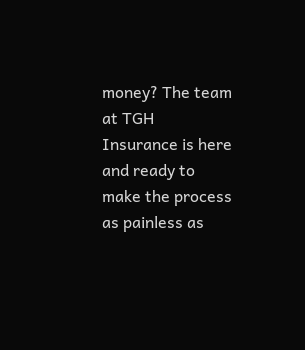money? The team at TGH Insurance is here and ready to make the process as painless as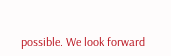possible. We look forward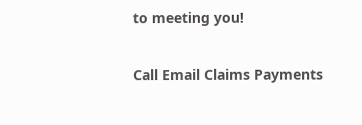to meeting you!

Call Email Claims Payments